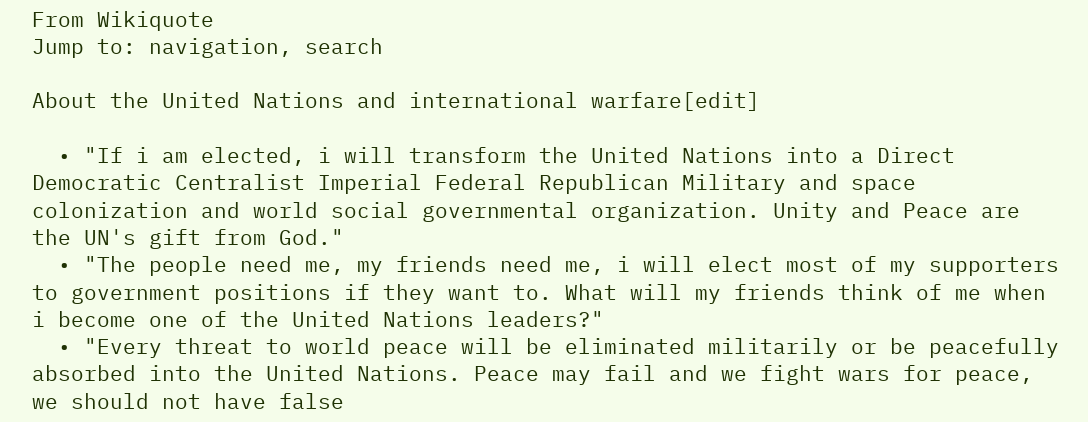From Wikiquote
Jump to: navigation, search

About the United Nations and international warfare[edit]

  • "If i am elected, i will transform the United Nations into a Direct Democratic Centralist Imperial Federal Republican Military and space colonization and world social governmental organization. Unity and Peace are the UN's gift from God."
  • "The people need me, my friends need me, i will elect most of my supporters to government positions if they want to. What will my friends think of me when i become one of the United Nations leaders?"
  • "Every threat to world peace will be eliminated militarily or be peacefully absorbed into the United Nations. Peace may fail and we fight wars for peace, we should not have false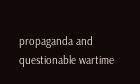propaganda and questionable wartime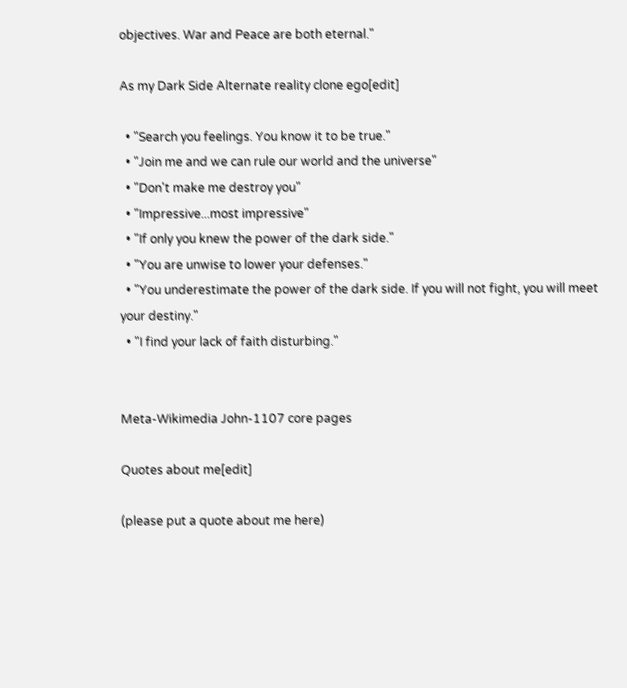objectives. War and Peace are both eternal."

As my Dark Side Alternate reality clone ego[edit]

  • "Search you feelings. You know it to be true."
  • "Join me and we can rule our world and the universe"
  • "Don't make me destroy you"
  • "Impressive...most impressive"
  • "If only you knew the power of the dark side."
  • "You are unwise to lower your defenses."
  • "You underestimate the power of the dark side. If you will not fight, you will meet your destiny."
  • "I find your lack of faith disturbing."


Meta-Wikimedia John-1107 core pages

Quotes about me[edit]

(please put a quote about me here)